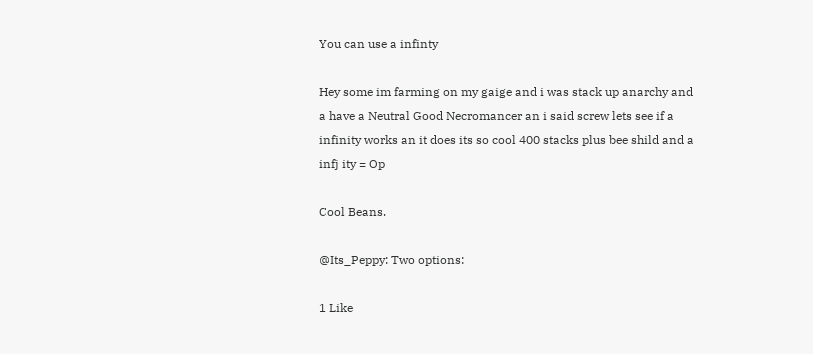You can use a infinty

Hey some im farming on my gaige and i was stack up anarchy and a have a Neutral Good Necromancer an i said screw lets see if a infinity works an it does its so cool 400 stacks plus bee shild and a infj ity = Op

Cool Beans.

@Its_Peppy: Two options:

1 Like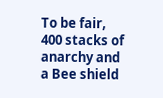To be fair, 400 stacks of anarchy and a Bee shield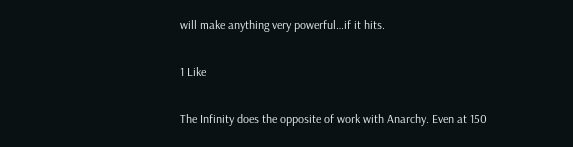will make anything very powerful…if it hits.

1 Like

The Infinity does the opposite of work with Anarchy. Even at 150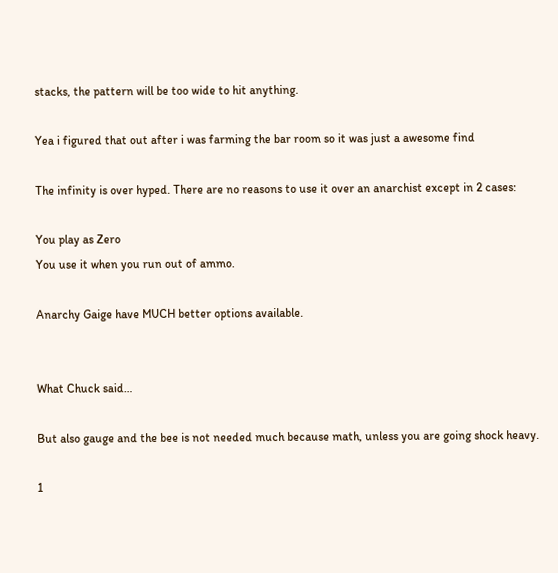stacks, the pattern will be too wide to hit anything.

Yea i figured that out after i was farming the bar room so it was just a awesome find

The infinity is over hyped. There are no reasons to use it over an anarchist except in 2 cases:

You play as Zero
You use it when you run out of ammo.

Anarchy Gaige have MUCH better options available.


What Chuck said…

But also gauge and the bee is not needed much because math, unless you are going shock heavy.

1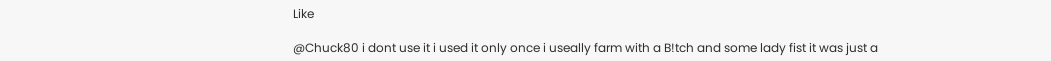Like

@Chuck80 i dont use it i used it only once i useally farm with a B!tch and some lady fist it was just a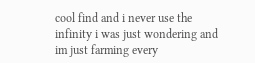cool find and i never use the infinity i was just wondering and im just farming every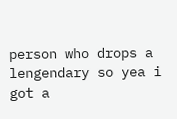person who drops a lengendary so yea i got a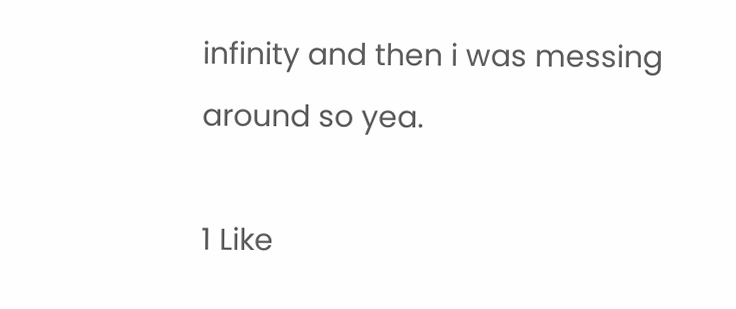infinity and then i was messing around so yea.

1 Like